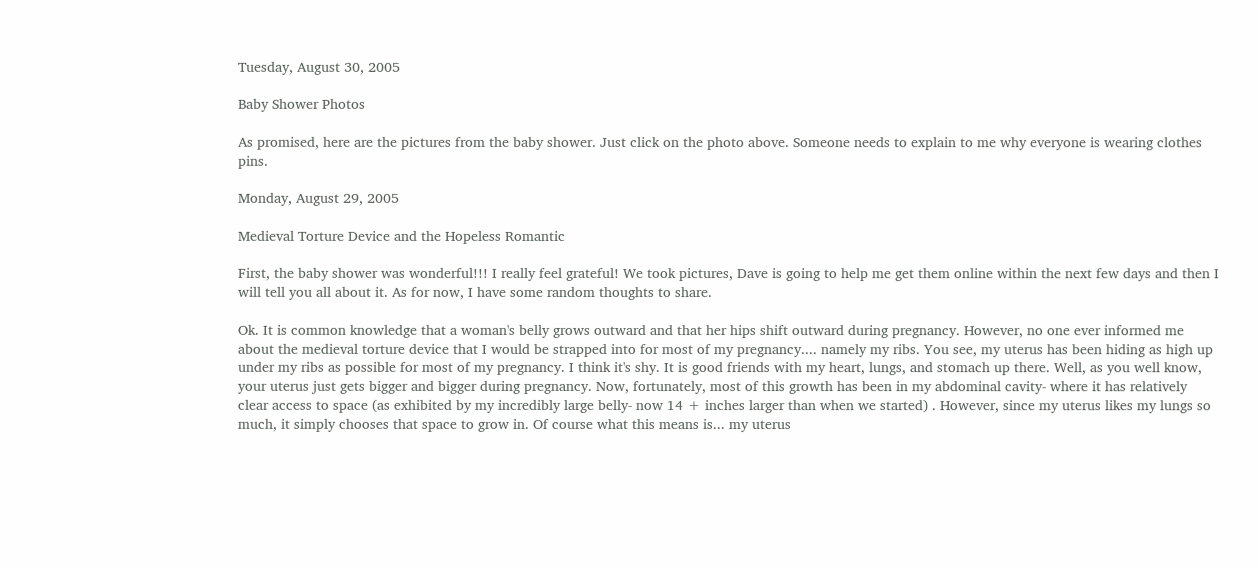Tuesday, August 30, 2005

Baby Shower Photos

As promised, here are the pictures from the baby shower. Just click on the photo above. Someone needs to explain to me why everyone is wearing clothes pins.

Monday, August 29, 2005

Medieval Torture Device and the Hopeless Romantic

First, the baby shower was wonderful!!! I really feel grateful! We took pictures, Dave is going to help me get them online within the next few days and then I will tell you all about it. As for now, I have some random thoughts to share.

Ok. It is common knowledge that a woman's belly grows outward and that her hips shift outward during pregnancy. However, no one ever informed me about the medieval torture device that I would be strapped into for most of my pregnancy.... namely my ribs. You see, my uterus has been hiding as high up under my ribs as possible for most of my pregnancy. I think it's shy. It is good friends with my heart, lungs, and stomach up there. Well, as you well know, your uterus just gets bigger and bigger during pregnancy. Now, fortunately, most of this growth has been in my abdominal cavity- where it has relatively clear access to space (as exhibited by my incredibly large belly- now 14 + inches larger than when we started) . However, since my uterus likes my lungs so much, it simply chooses that space to grow in. Of course what this means is... my uterus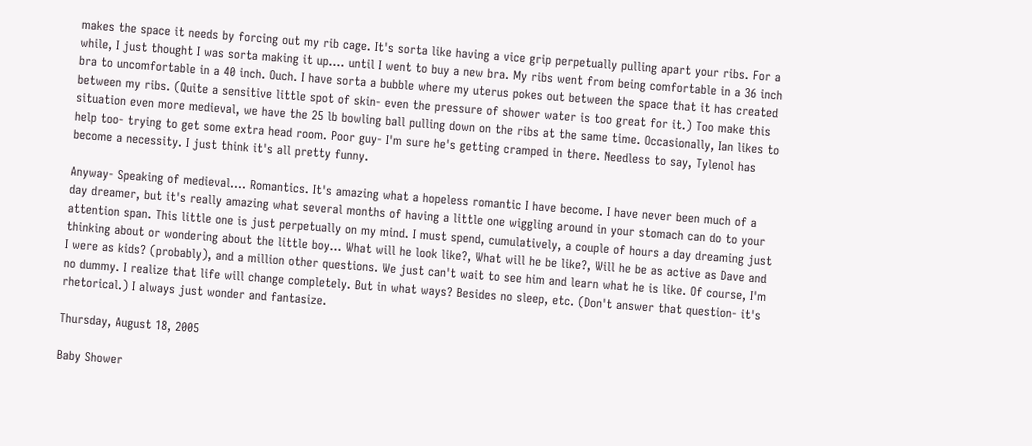makes the space it needs by forcing out my rib cage. It's sorta like having a vice grip perpetually pulling apart your ribs. For a while, I just thought I was sorta making it up.... until I went to buy a new bra. My ribs went from being comfortable in a 36 inch bra to uncomfortable in a 40 inch. Ouch. I have sorta a bubble where my uterus pokes out between the space that it has created between my ribs. (Quite a sensitive little spot of skin- even the pressure of shower water is too great for it.) Too make this situation even more medieval, we have the 25 lb bowling ball pulling down on the ribs at the same time. Occasionally, Ian likes to help too- trying to get some extra head room. Poor guy- I'm sure he's getting cramped in there. Needless to say, Tylenol has become a necessity. I just think it's all pretty funny.

Anyway- Speaking of medieval.... Romantics. It's amazing what a hopeless romantic I have become. I have never been much of a day dreamer, but it's really amazing what several months of having a little one wiggling around in your stomach can do to your attention span. This little one is just perpetually on my mind. I must spend, cumulatively, a couple of hours a day dreaming just thinking about or wondering about the little boy... What will he look like?, What will he be like?, Will he be as active as Dave and I were as kids? (probably), and a million other questions. We just can't wait to see him and learn what he is like. Of course, I'm no dummy. I realize that life will change completely. But in what ways? Besides no sleep, etc. (Don't answer that question- it's rhetorical.) I always just wonder and fantasize.

Thursday, August 18, 2005

Baby Shower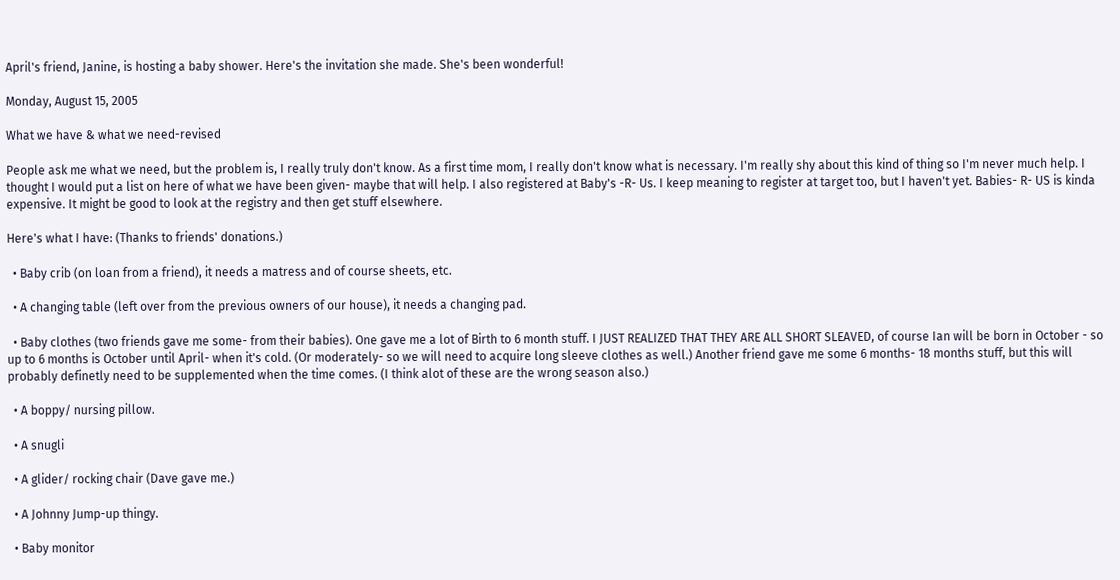April's friend, Janine, is hosting a baby shower. Here's the invitation she made. She's been wonderful!

Monday, August 15, 2005

What we have & what we need-revised

People ask me what we need, but the problem is, I really truly don't know. As a first time mom, I really don't know what is necessary. I'm really shy about this kind of thing so I'm never much help. I thought I would put a list on here of what we have been given- maybe that will help. I also registered at Baby's -R- Us. I keep meaning to register at target too, but I haven't yet. Babies- R- US is kinda expensive. It might be good to look at the registry and then get stuff elsewhere.

Here's what I have: (Thanks to friends' donations.)

  • Baby crib (on loan from a friend), it needs a matress and of course sheets, etc.

  • A changing table (left over from the previous owners of our house), it needs a changing pad.

  • Baby clothes (two friends gave me some- from their babies). One gave me a lot of Birth to 6 month stuff. I JUST REALIZED THAT THEY ARE ALL SHORT SLEAVED, of course Ian will be born in October - so up to 6 months is October until April- when it's cold. (Or moderately- so we will need to acquire long sleeve clothes as well.) Another friend gave me some 6 months- 18 months stuff, but this will probably definetly need to be supplemented when the time comes. (I think alot of these are the wrong season also.)

  • A boppy/ nursing pillow.

  • A snugli

  • A glider/ rocking chair (Dave gave me.)

  • A Johnny Jump-up thingy.

  • Baby monitor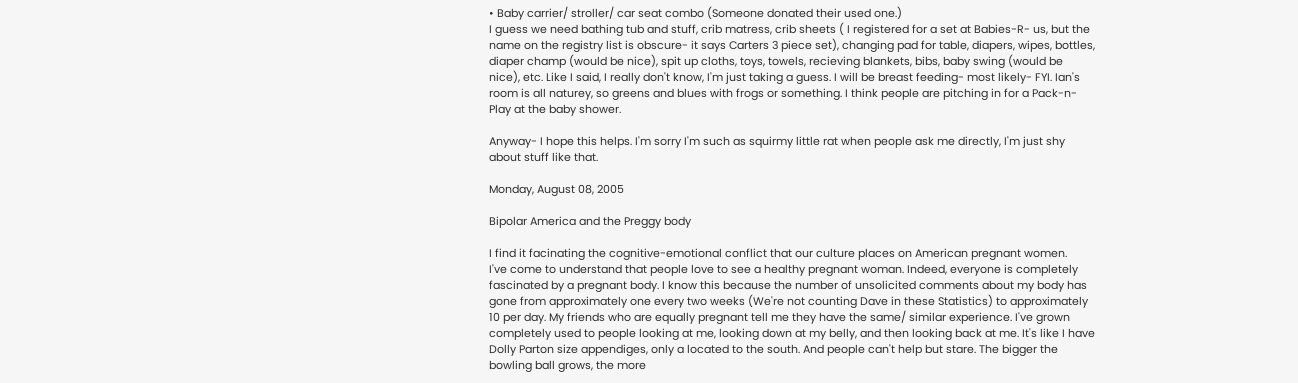• Baby carrier/ stroller/ car seat combo (Someone donated their used one.)
I guess we need bathing tub and stuff, crib matress, crib sheets ( I registered for a set at Babies-R- us, but the name on the registry list is obscure- it says Carters 3 piece set), changing pad for table, diapers, wipes, bottles, diaper champ (would be nice), spit up cloths, toys, towels, recieving blankets, bibs, baby swing (would be nice), etc. Like I said, I really don't know, I'm just taking a guess. I will be breast feeding- most likely- FYI. Ian's room is all naturey, so greens and blues with frogs or something. I think people are pitching in for a Pack-n- Play at the baby shower.

Anyway- I hope this helps. I'm sorry I'm such as squirmy little rat when people ask me directly, I'm just shy about stuff like that.

Monday, August 08, 2005

Bipolar America and the Preggy body

I find it facinating the cognitive-emotional conflict that our culture places on American pregnant women.
I've come to understand that people love to see a healthy pregnant woman. Indeed, everyone is completely fascinated by a pregnant body. I know this because the number of unsolicited comments about my body has gone from approximately one every two weeks (We're not counting Dave in these Statistics) to approximately 10 per day. My friends who are equally pregnant tell me they have the same/ similar experience. I've grown completely used to people looking at me, looking down at my belly, and then looking back at me. It's like I have Dolly Parton size appendiges, only a located to the south. And people can't help but stare. The bigger the bowling ball grows, the more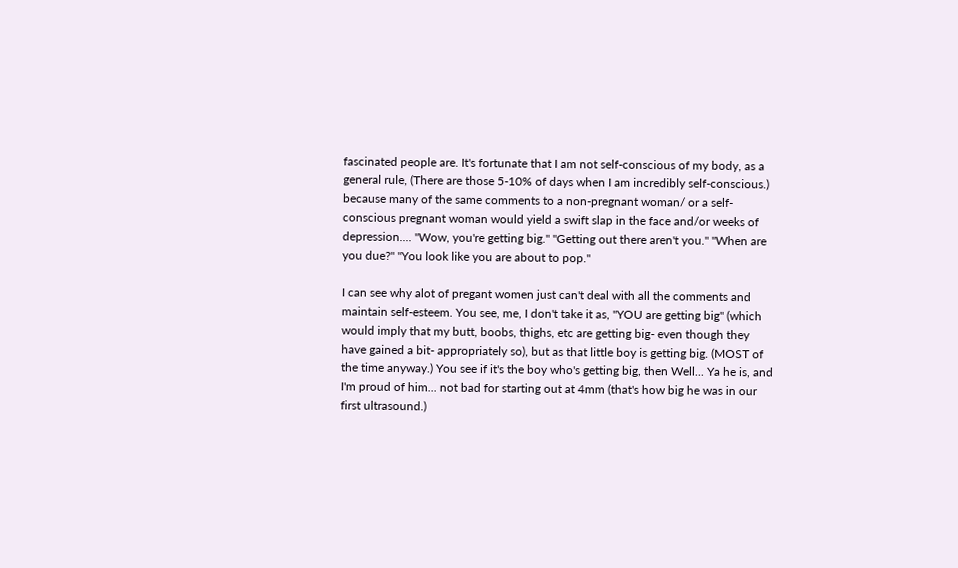fascinated people are. It's fortunate that I am not self-conscious of my body, as a general rule, (There are those 5-10% of days when I am incredibly self-conscious.) because many of the same comments to a non-pregnant woman/ or a self-conscious pregnant woman would yield a swift slap in the face and/or weeks of depression.... "Wow, you're getting big." "Getting out there aren't you." "When are you due?" "You look like you are about to pop."

I can see why alot of pregant women just can't deal with all the comments and maintain self-esteem. You see, me, I don't take it as, "YOU are getting big" (which would imply that my butt, boobs, thighs, etc are getting big- even though they have gained a bit- appropriately so), but as that little boy is getting big. (MOST of the time anyway.) You see if it's the boy who's getting big, then Well... Ya he is, and I'm proud of him... not bad for starting out at 4mm (that's how big he was in our first ultrasound.)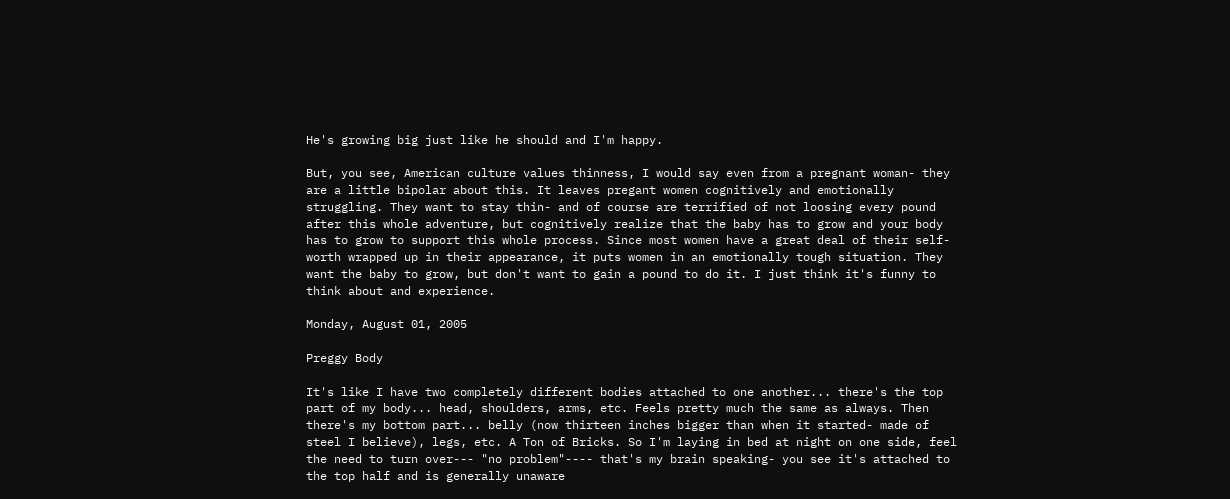He's growing big just like he should and I'm happy.

But, you see, American culture values thinness, I would say even from a pregnant woman- they are a little bipolar about this. It leaves pregant women cognitively and emotionally struggling. They want to stay thin- and of course are terrified of not loosing every pound after this whole adventure, but cognitively realize that the baby has to grow and your body has to grow to support this whole process. Since most women have a great deal of their self-worth wrapped up in their appearance, it puts women in an emotionally tough situation. They want the baby to grow, but don't want to gain a pound to do it. I just think it's funny to think about and experience.

Monday, August 01, 2005

Preggy Body

It's like I have two completely different bodies attached to one another... there's the top part of my body... head, shoulders, arms, etc. Feels pretty much the same as always. Then there's my bottom part... belly (now thirteen inches bigger than when it started- made of steel I believe), legs, etc. A Ton of Bricks. So I'm laying in bed at night on one side, feel the need to turn over--- "no problem"---- that's my brain speaking- you see it's attached to the top half and is generally unaware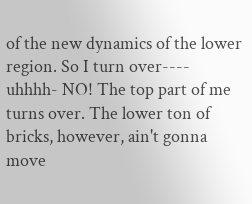of the new dynamics of the lower region. So I turn over---- uhhhh- NO! The top part of me turns over. The lower ton of bricks, however, ain't gonna move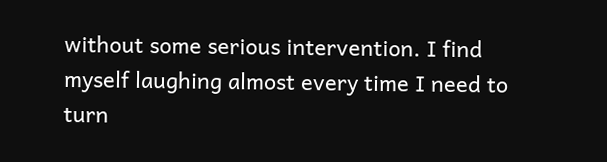without some serious intervention. I find myself laughing almost every time I need to turn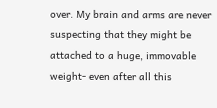over. My brain and arms are never suspecting that they might be attached to a huge, immovable weight- even after all this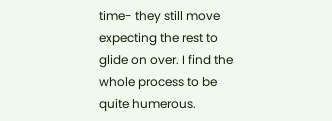time- they still move expecting the rest to glide on over. I find the whole process to be quite humerous.